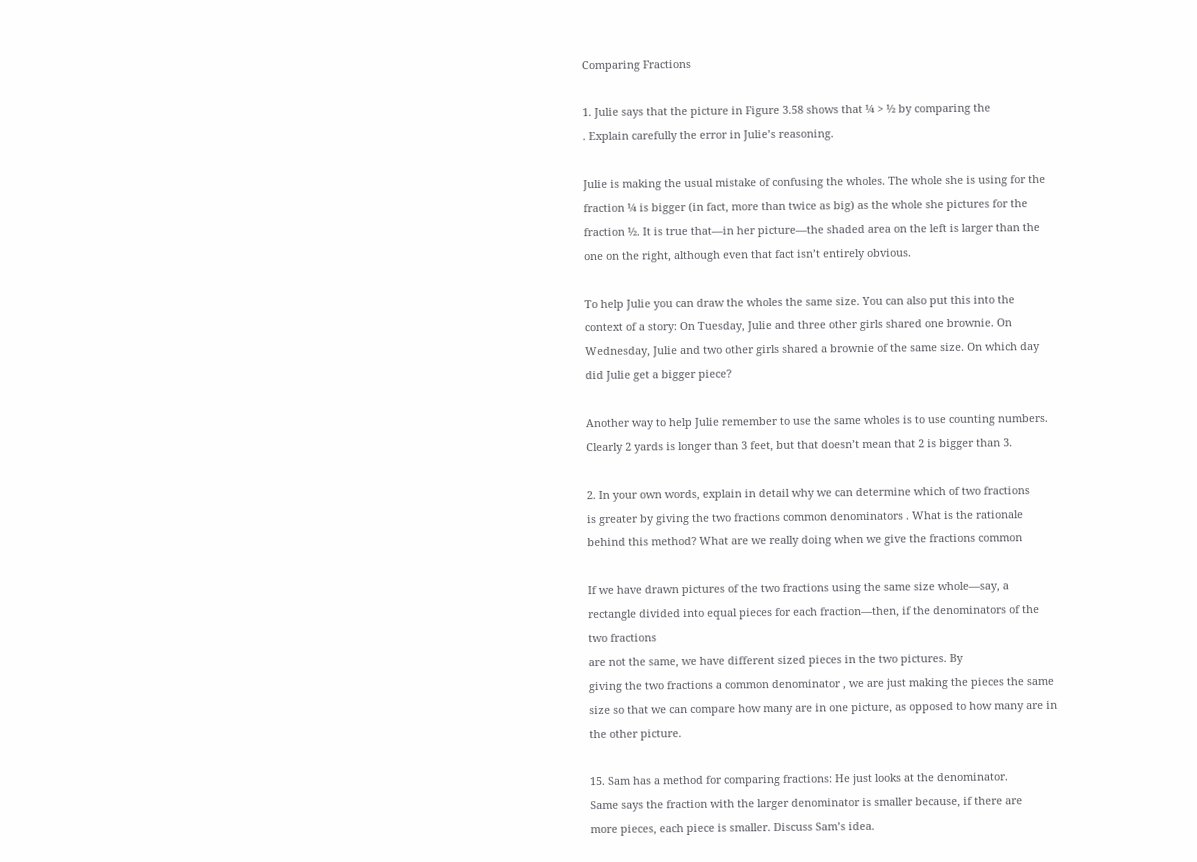Comparing Fractions

1. Julie says that the picture in Figure 3.58 shows that ¼ > ½ by comparing the
. Explain carefully the error in Julie’s reasoning.

Julie is making the usual mistake of confusing the wholes. The whole she is using for the
fraction ¼ is bigger (in fact, more than twice as big) as the whole she pictures for the
fraction ½. It is true that—in her picture—the shaded area on the left is larger than the
one on the right, although even that fact isn’t entirely obvious.

To help Julie you can draw the wholes the same size. You can also put this into the
context of a story: On Tuesday, Julie and three other girls shared one brownie. On
Wednesday, Julie and two other girls shared a brownie of the same size. On which day
did Julie get a bigger piece?

Another way to help Julie remember to use the same wholes is to use counting numbers.
Clearly 2 yards is longer than 3 feet, but that doesn’t mean that 2 is bigger than 3.

2. In your own words, explain in detail why we can determine which of two fractions
is greater by giving the two fractions common denominators . What is the rationale
behind this method? What are we really doing when we give the fractions common

If we have drawn pictures of the two fractions using the same size whole—say, a
rectangle divided into equal pieces for each fraction—then, if the denominators of the
two fractions
are not the same, we have different sized pieces in the two pictures. By
giving the two fractions a common denominator , we are just making the pieces the same
size so that we can compare how many are in one picture, as opposed to how many are in
the other picture.

15. Sam has a method for comparing fractions: He just looks at the denominator.
Same says the fraction with the larger denominator is smaller because, if there are
more pieces, each piece is smaller. Discuss Sam’s idea.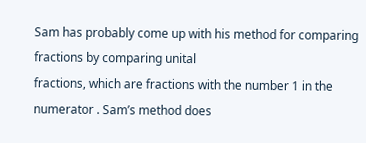Sam has probably come up with his method for comparing fractions by comparing unital
fractions, which are fractions with the number 1 in the numerator . Sam’s method does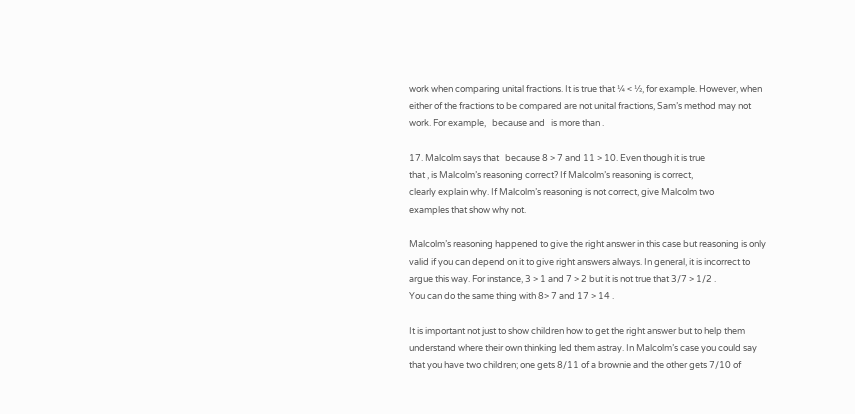work when comparing unital fractions. It is true that ¼ < ½, for example. However, when
either of the fractions to be compared are not unital fractions, Sam’s method may not
work. For example,   because and   is more than .

17. Malcolm says that   because 8 > 7 and 11 > 10. Even though it is true
that , is Malcolm’s reasoning correct? If Malcolm’s reasoning is correct,
clearly explain why. If Malcolm’s reasoning is not correct, give Malcolm two
examples that show why not.

Malcolm’s reasoning happened to give the right answer in this case but reasoning is only
valid if you can depend on it to give right answers always. In general, it is incorrect to
argue this way. For instance, 3 > 1 and 7 > 2 but it is not true that 3/7 > 1/2 .
You can do the same thing with 8> 7 and 17 > 14 .

It is important not just to show children how to get the right answer but to help them
understand where their own thinking led them astray. In Malcolm’s case you could say
that you have two children; one gets 8/11 of a brownie and the other gets 7/10 of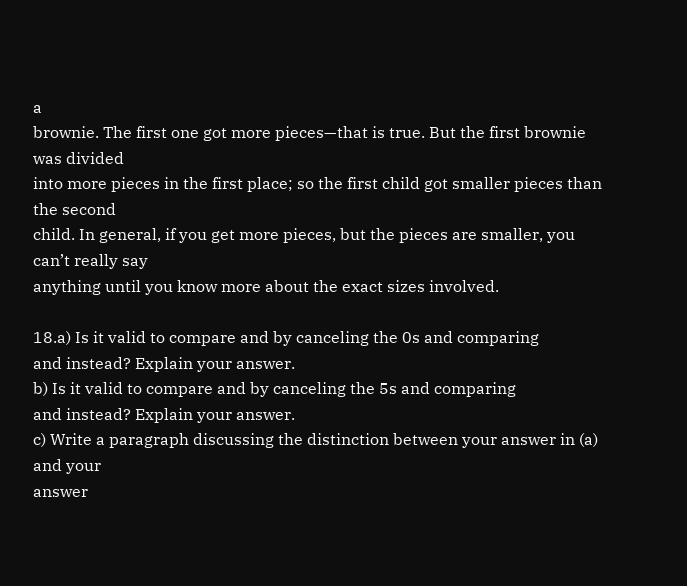a
brownie. The first one got more pieces—that is true. But the first brownie was divided
into more pieces in the first place; so the first child got smaller pieces than the second
child. In general, if you get more pieces, but the pieces are smaller, you can’t really say
anything until you know more about the exact sizes involved.

18.a) Is it valid to compare and by canceling the 0s and comparing
and instead? Explain your answer.
b) Is it valid to compare and by canceling the 5s and comparing
and instead? Explain your answer.
c) Write a paragraph discussing the distinction between your answer in (a) and your
answer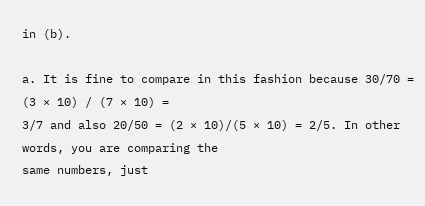in (b).

a. It is fine to compare in this fashion because 30/70 = (3 × 10) / (7 × 10) =
3/7 and also 20/50 = (2 × 10)/(5 × 10) = 2/5. In other words, you are comparing the
same numbers, just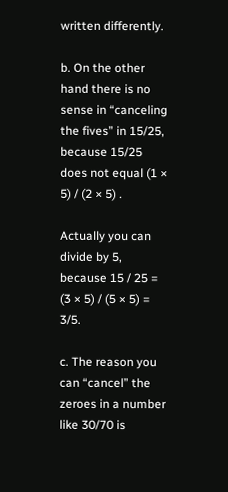written differently.

b. On the other hand there is no sense in “canceling the fives” in 15/25, because 15/25
does not equal (1 × 5) / (2 × 5) .

Actually you can divide by 5, because 15 / 25 = (3 × 5) / (5 × 5) = 3/5.

c. The reason you can “cancel” the zeroes in a number like 30/70 is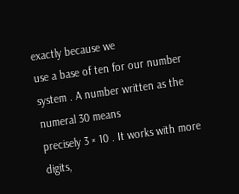exactly because we
use a base of ten for our number system . A number written as the numeral 30 means
precisely 3 × 10 . It works with more digits,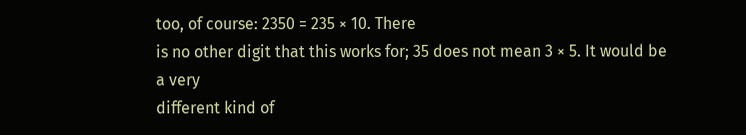too, of course: 2350 = 235 × 10. There
is no other digit that this works for; 35 does not mean 3 × 5. It would be a very
different kind of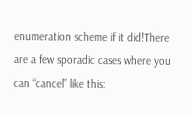enumeration scheme if it did!There are a few sporadic cases where you
can “cancel” like this: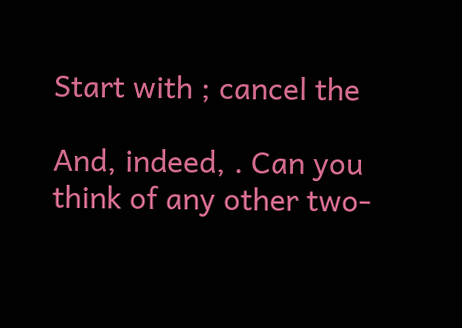Start with ; cancel the

And, indeed, . Can you think of any other two-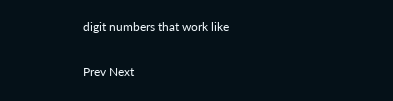digit numbers that work like

Prev Next